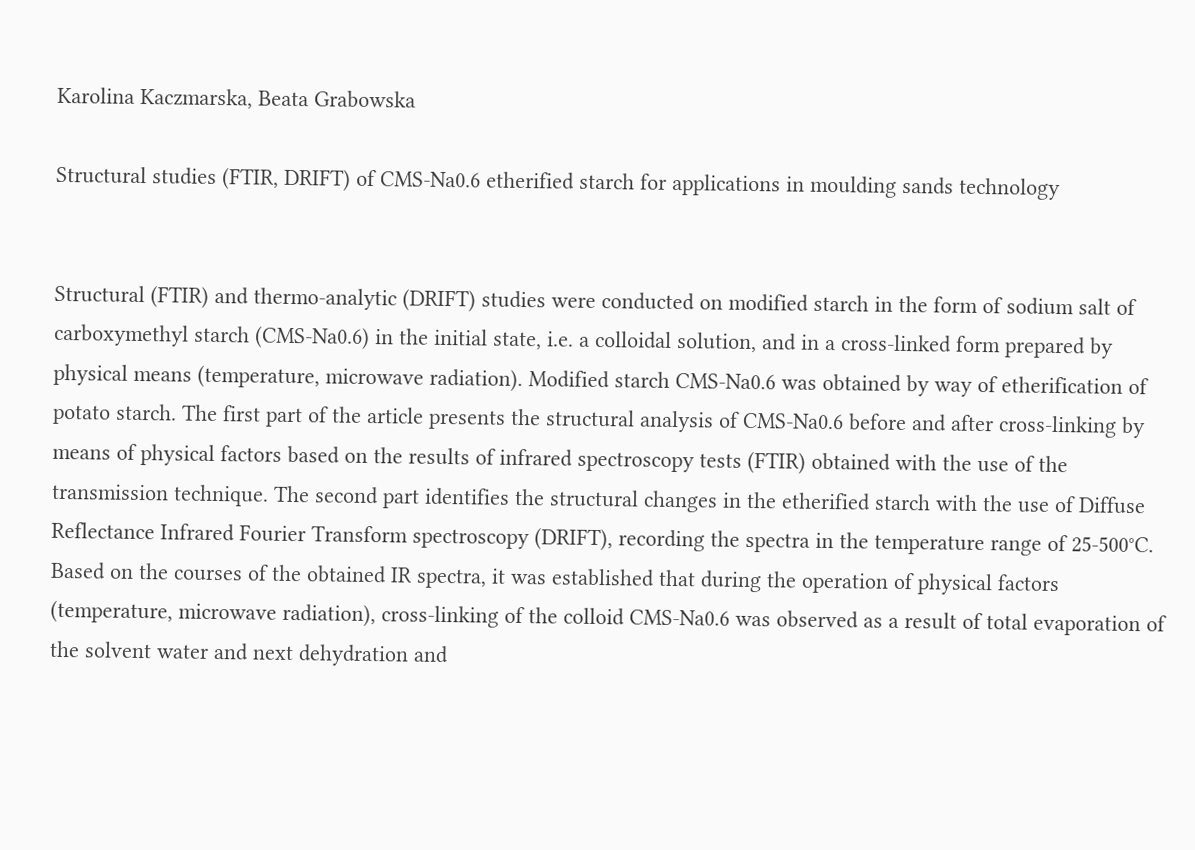Karolina Kaczmarska, Beata Grabowska

Structural studies (FTIR, DRIFT) of CMS-Na0.6 etherified starch for applications in moulding sands technology


Structural (FTIR) and thermo-analytic (DRIFT) studies were conducted on modified starch in the form of sodium salt of carboxymethyl starch (CMS-Na0.6) in the initial state, i.e. a colloidal solution, and in a cross-linked form prepared by physical means (temperature, microwave radiation). Modified starch CMS-Na0.6 was obtained by way of etherification of potato starch. The first part of the article presents the structural analysis of CMS-Na0.6 before and after cross-linking by means of physical factors based on the results of infrared spectroscopy tests (FTIR) obtained with the use of the transmission technique. The second part identifies the structural changes in the etherified starch with the use of Diffuse Reflectance Infrared Fourier Transform spectroscopy (DRIFT), recording the spectra in the temperature range of 25-500°C. Based on the courses of the obtained IR spectra, it was established that during the operation of physical factors (temperature, microwave radiation), cross-linking of the colloid CMS-Na0.6 was observed as a result of total evaporation of the solvent water and next dehydration and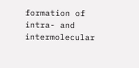formation of intra- and intermolecular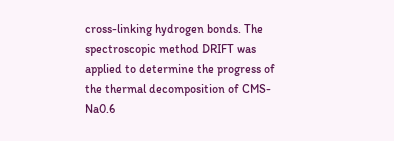cross-linking hydrogen bonds. The spectroscopic method DRIFT was applied to determine the progress of the thermal decomposition of CMS-Na0.6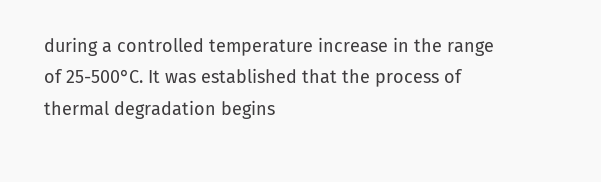during a controlled temperature increase in the range of 25-500°C. It was established that the process of thermal degradation begins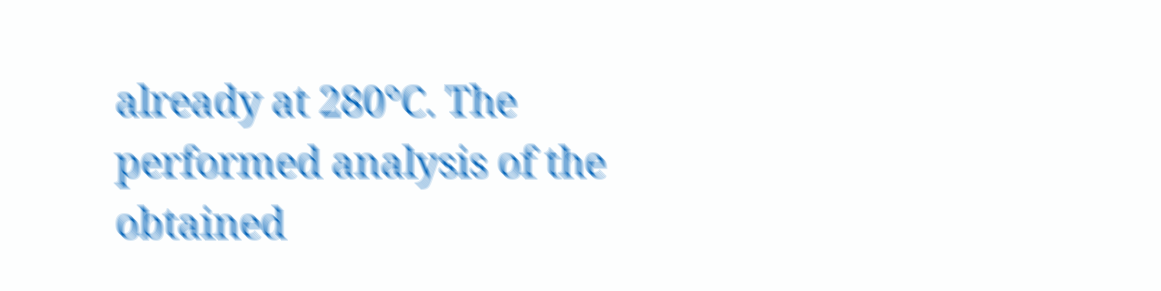already at 280°C. The performed analysis of the obtained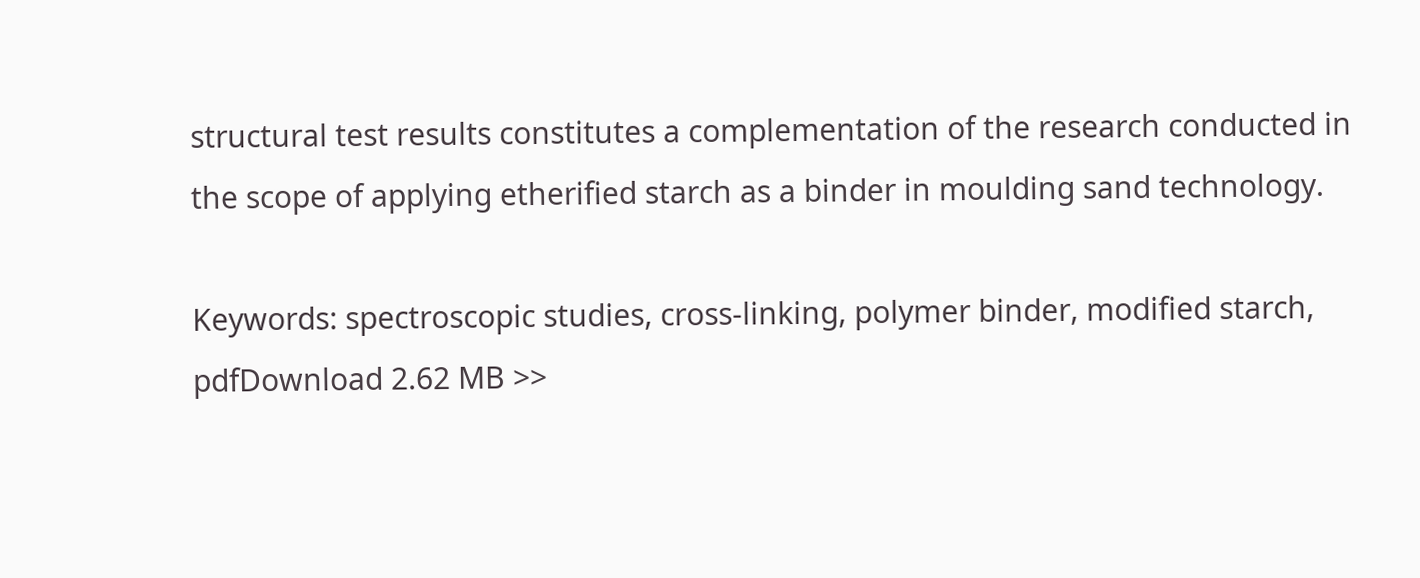structural test results constitutes a complementation of the research conducted in the scope of applying etherified starch as a binder in moulding sand technology.

Keywords: spectroscopic studies, cross-linking, polymer binder, modified starch,
pdfDownload 2.62 MB >>